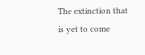The extinction that is yet to come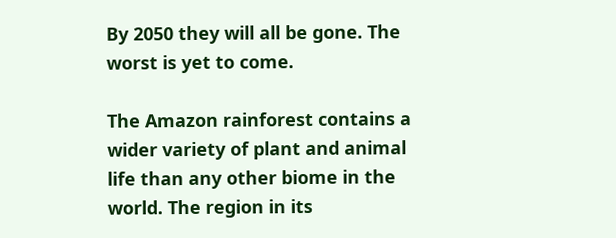By 2050 they will all be gone. The worst is yet to come.

The Amazon rainforest contains a wider variety of plant and animal life than any other biome in the world. The region in its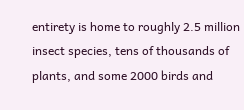entirety is home to roughly 2.5 million insect species, tens of thousands of plants, and some 2000 birds and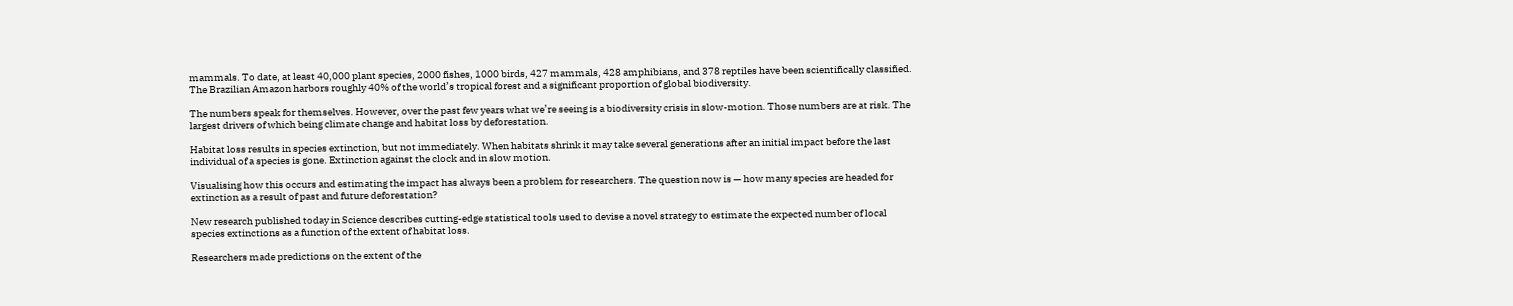mammals. To date, at least 40,000 plant species, 2000 fishes, 1000 birds, 427 mammals, 428 amphibians, and 378 reptiles have been scientifically classified. The Brazilian Amazon harbors roughly 40% of the world’s tropical forest and a significant proportion of global biodiversity.

The numbers speak for themselves. However, over the past few years what we’re seeing is a biodiversity crisis in slow-motion. Those numbers are at risk. The largest drivers of which being climate change and habitat loss by deforestation.

Habitat loss results in species extinction, but not immediately. When habitats shrink it may take several generations after an initial impact before the last individual of a species is gone. Extinction against the clock and in slow motion.

Visualising how this occurs and estimating the impact has always been a problem for researchers. The question now is — how many species are headed for extinction as a result of past and future deforestation?

New research published today in Science describes cutting-edge statistical tools used to devise a novel strategy to estimate the expected number of local species extinctions as a function of the extent of habitat loss.

Researchers made predictions on the extent of the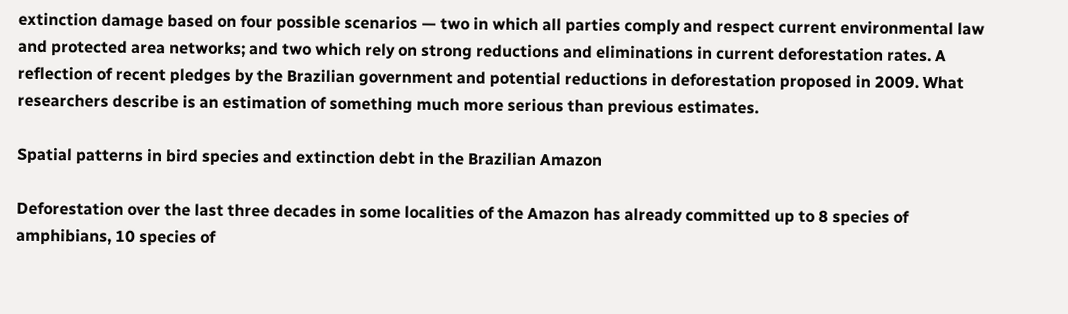extinction damage based on four possible scenarios — two in which all parties comply and respect current environmental law and protected area networks; and two which rely on strong reductions and eliminations in current deforestation rates. A reflection of recent pledges by the Brazilian government and potential reductions in deforestation proposed in 2009. What researchers describe is an estimation of something much more serious than previous estimates.

Spatial patterns in bird species and extinction debt in the Brazilian Amazon

Deforestation over the last three decades in some localities of the Amazon has already committed up to 8 species of amphibians, 10 species of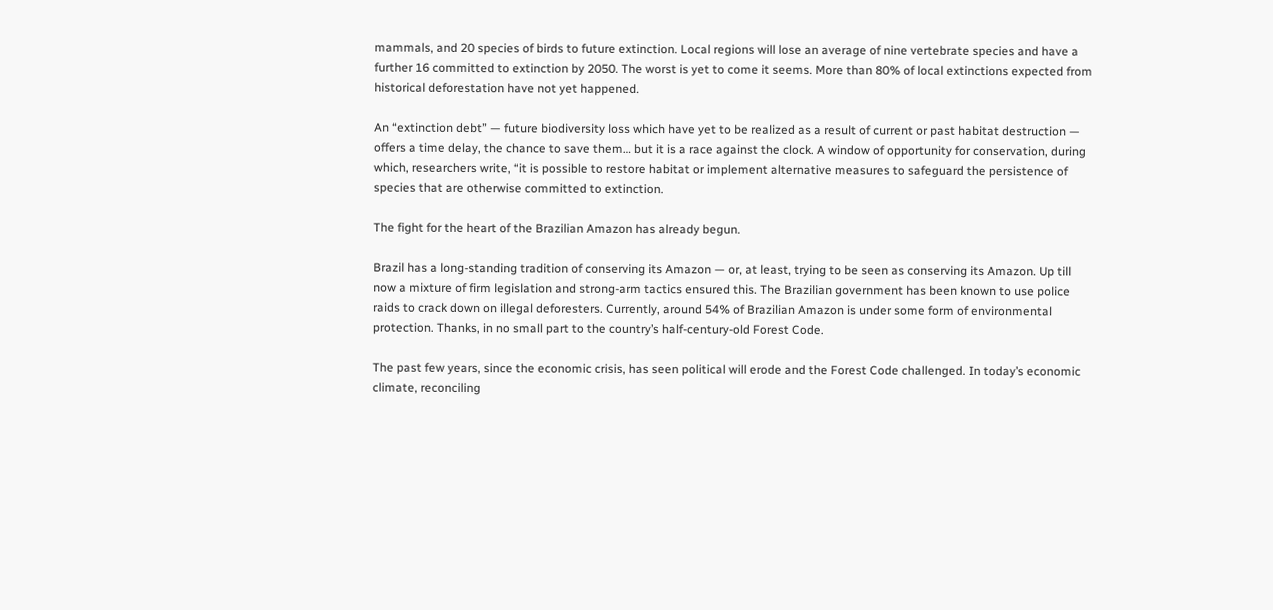mammals, and 20 species of birds to future extinction. Local regions will lose an average of nine vertebrate species and have a further 16 committed to extinction by 2050. The worst is yet to come it seems. More than 80% of local extinctions expected from historical deforestation have not yet happened.

An “extinction debt” — future biodiversity loss which have yet to be realized as a result of current or past habitat destruction — offers a time delay, the chance to save them… but it is a race against the clock. A window of opportunity for conservation, during which, researchers write, “it is possible to restore habitat or implement alternative measures to safeguard the persistence of species that are otherwise committed to extinction.

The fight for the heart of the Brazilian Amazon has already begun.

Brazil has a long-standing tradition of conserving its Amazon — or, at least, trying to be seen as conserving its Amazon. Up till now a mixture of firm legislation and strong-arm tactics ensured this. The Brazilian government has been known to use police raids to crack down on illegal deforesters. Currently, around 54% of Brazilian Amazon is under some form of environmental protection. Thanks, in no small part to the country’s half-century-old Forest Code.

The past few years, since the economic crisis, has seen political will erode and the Forest Code challenged. In today’s economic climate, reconciling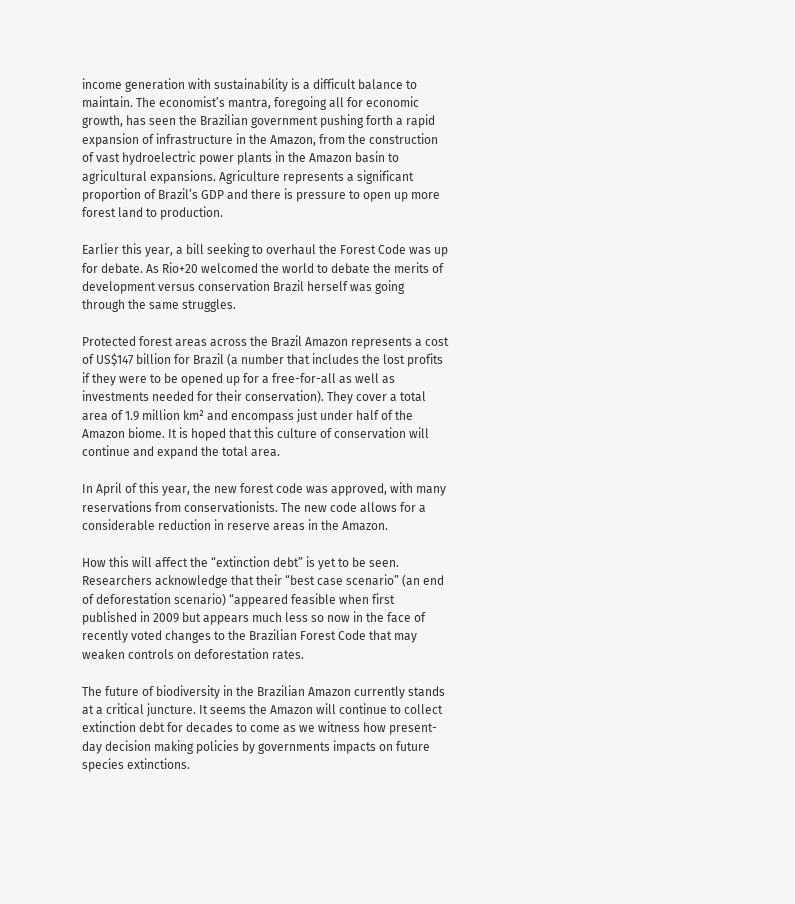income generation with sustainability is a difficult balance to maintain. The economist’s mantra, foregoing all for economic growth, has seen the Brazilian government pushing forth a rapid expansion of infrastructure in the Amazon, from the construction of vast hydroelectric power plants in the Amazon basin to agricultural expansions. Agriculture represents a significant proportion of Brazil’s GDP and there is pressure to open up more forest land to production.

Earlier this year, a bill seeking to overhaul the Forest Code was up for debate. As Rio+20 welcomed the world to debate the merits of development versus conservation Brazil herself was going through the same struggles.

Protected forest areas across the Brazil Amazon represents a cost of US$147 billion for Brazil (a number that includes the lost profits if they were to be opened up for a free-for-all as well as investments needed for their conservation). They cover a total area of 1.9 million km² and encompass just under half of the Amazon biome. It is hoped that this culture of conservation will continue and expand the total area.

In April of this year, the new forest code was approved, with many reservations from conservationists. The new code allows for a considerable reduction in reserve areas in the Amazon.

How this will affect the “extinction debt” is yet to be seen. Researchers acknowledge that their “best case scenario” (an end of deforestation scenario) “appeared feasible when first published in 2009 but appears much less so now in the face of recently voted changes to the Brazilian Forest Code that may weaken controls on deforestation rates.

The future of biodiversity in the Brazilian Amazon currently stands at a critical juncture. It seems the Amazon will continue to collect extinction debt for decades to come as we witness how present-day decision making policies by governments impacts on future species extinctions.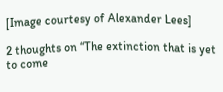[Image courtesy of Alexander Lees]

2 thoughts on “The extinction that is yet to come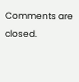Comments are closed.